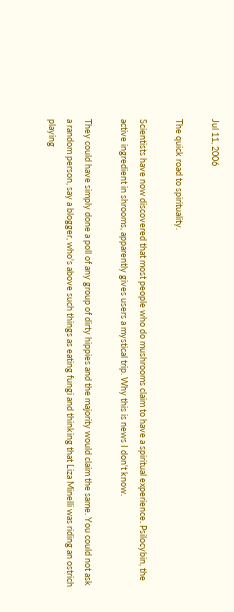Jul 11, 2006

The quick road to spirituality.

Scientists have now discovered that most people who do mushrooms claim to have a spiritual experience. Psilocybin, the active ingredient in shrooms, apparently gives users a mystical trip. Why this is news I don't know.

They could have simply done a poll of any group of dirty hippies and the majority would claim the same. You could not ask a random person, say a blogger, who's above such things as eating fungi and thinking that Liza Minelli was riding an ostrich playing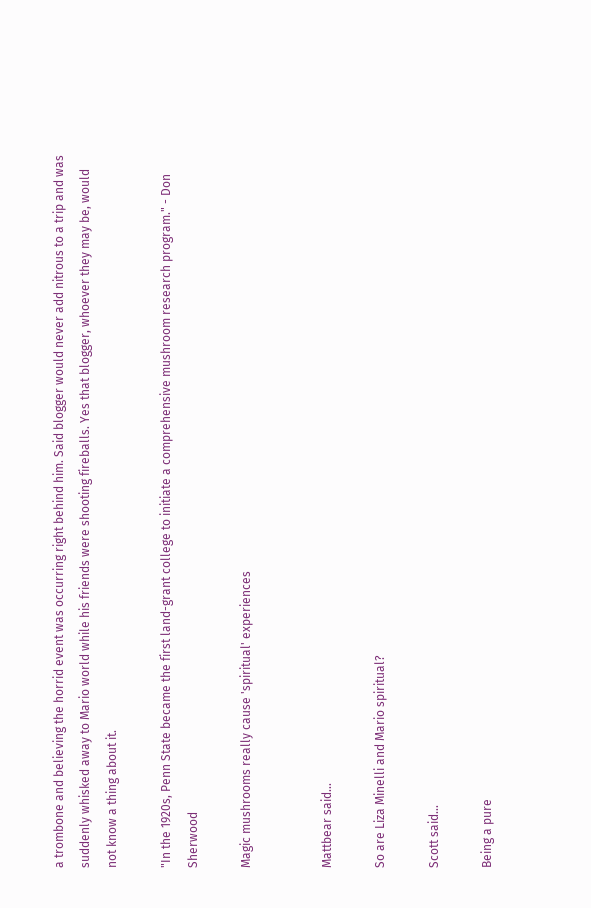a trombone and believing the horrid event was occurring right behind him. Said blogger would never add nitrous to a trip and was suddenly whisked away to Mario world while his friends were shooting fireballs. Yes that blogger, whoever they may be, would not know a thing about it.

"In the 1920s, Penn State became the first land-grant college to initiate a comprehensive mushroom research program." - Don Sherwood

Magic mushrooms really cause 'spiritual' experiences


Mattbear said...

So are Liza Minelli and Mario spiritual?

Scott said...

Being a pure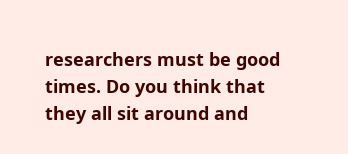researchers must be good times. Do you think that they all sit around and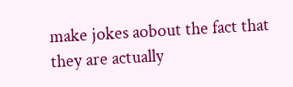make jokes aobout the fact that they are actually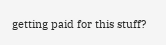getting paid for this stuff?